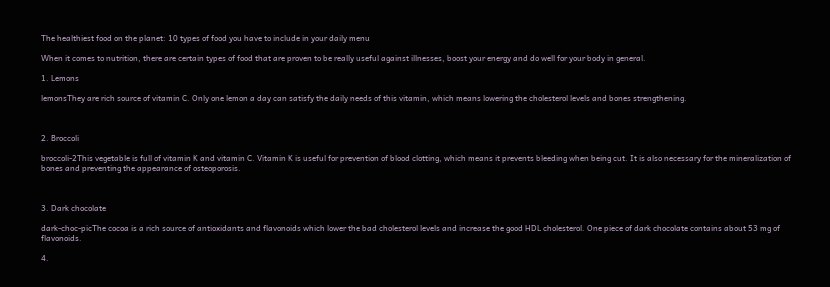The healthiest food on the planet: 10 types of food you have to include in your daily menu

When it comes to nutrition, there are certain types of food that are proven to be really useful against illnesses, boost your energy and do well for your body in general.

1. Lemons

lemonsThey are rich source of vitamin C. Only one lemon a day can satisfy the daily needs of this vitamin, which means lowering the cholesterol levels and bones strengthening.



2. Broccoli

broccoli-2This vegetable is full of vitamin K and vitamin C. Vitamin K is useful for prevention of blood clotting, which means it prevents bleeding when being cut. It is also necessary for the mineralization of bones and preventing the appearance of osteoporosis.



3. Dark chocolate

dark-choc-picThe cocoa is a rich source of antioxidants and flavonoids which lower the bad cholesterol levels and increase the good HDL cholesterol. One piece of dark chocolate contains about 53 mg of flavonoids.

4.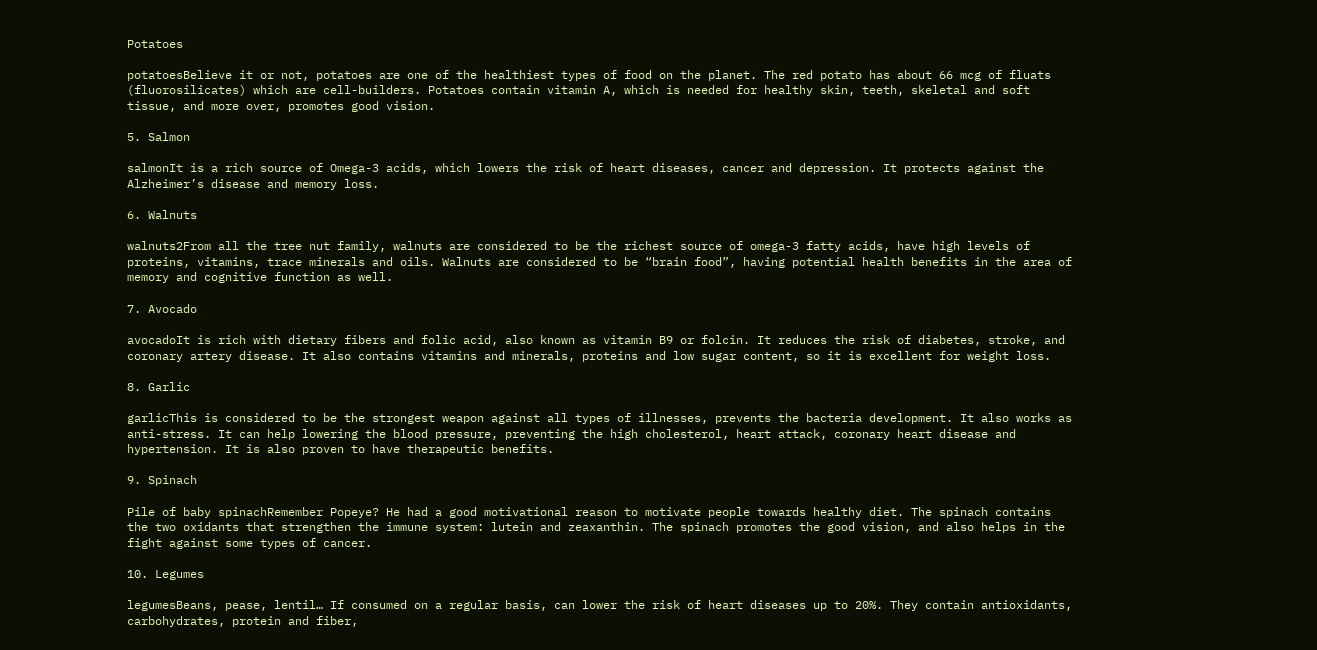Potatoes

potatoesBelieve it or not, potatoes are one of the healthiest types of food on the planet. The red potato has about 66 mcg of fluats (fluorosilicates) which are cell-builders. Potatoes contain vitamin A, which is needed for healthy skin, teeth, skeletal and soft tissue, and more over, promotes good vision.

5. Salmon

salmonIt is a rich source of Omega-3 acids, which lowers the risk of heart diseases, cancer and depression. It protects against the Alzheimer’s disease and memory loss.

6. Walnuts

walnuts2From all the tree nut family, walnuts are considered to be the richest source of omega-3 fatty acids, have high levels of proteins, vitamins, trace minerals and oils. Walnuts are considered to be “brain food”, having potential health benefits in the area of memory and cognitive function as well.

7. Avocado

avocadoIt is rich with dietary fibers and folic acid, also known as vitamin B9 or folcin. It reduces the risk of diabetes, stroke, and coronary artery disease. It also contains vitamins and minerals, proteins and low sugar content, so it is excellent for weight loss.

8. Garlic

garlicThis is considered to be the strongest weapon against all types of illnesses, prevents the bacteria development. It also works as anti-stress. It can help lowering the blood pressure, preventing the high cholesterol, heart attack, coronary heart disease and hypertension. It is also proven to have therapeutic benefits.

9. Spinach

Pile of baby spinachRemember Popeye? He had a good motivational reason to motivate people towards healthy diet. The spinach contains the two oxidants that strengthen the immune system: lutein and zeaxanthin. The spinach promotes the good vision, and also helps in the fight against some types of cancer.

10. Legumes

legumesBeans, pease, lentil… If consumed on a regular basis, can lower the risk of heart diseases up to 20%. They contain antioxidants, carbohydrates, protein and fiber,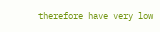therefore have very low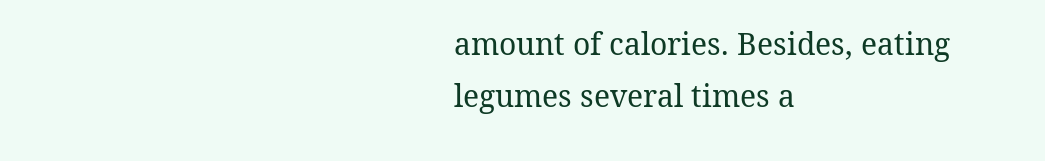amount of calories. Besides, eating legumes several times a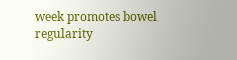week promotes bowel regularity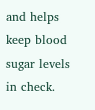and helps keep blood sugar levels in check.